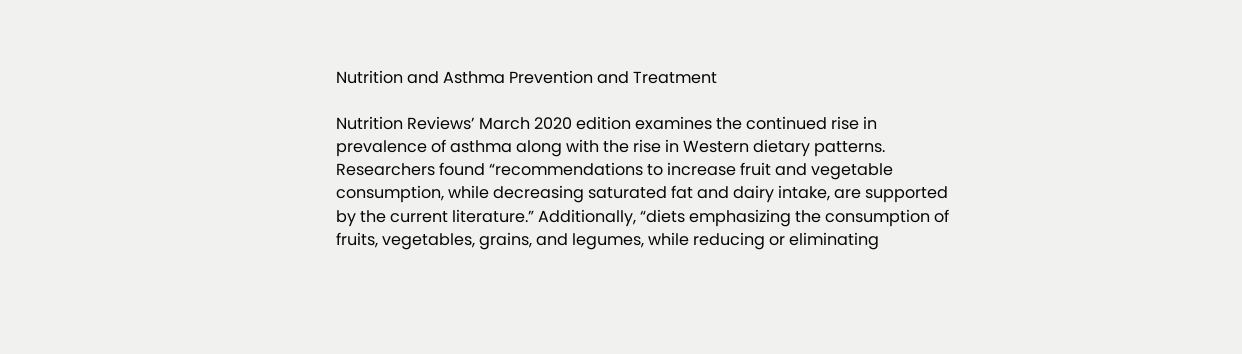Nutrition and Asthma Prevention and Treatment

Nutrition Reviews’ March 2020 edition examines the continued rise in prevalence of asthma along with the rise in Western dietary patterns. Researchers found “recommendations to increase fruit and vegetable consumption, while decreasing saturated fat and dairy intake, are supported by the current literature.” Additionally, “diets emphasizing the consumption of fruits, vegetables, grains, and legumes, while reducing or eliminating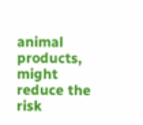animal products, might reduce the risk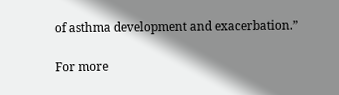of asthma development and exacerbation.”

For more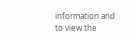information and to view the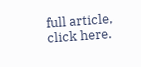full article, click here.